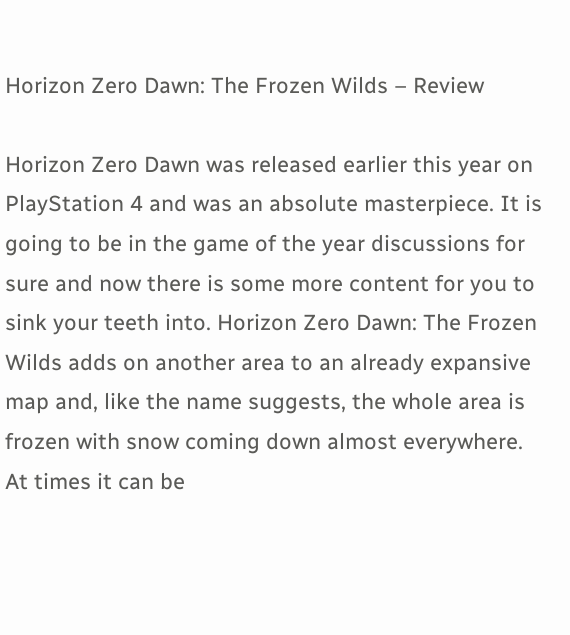Horizon Zero Dawn: The Frozen Wilds – Review

Horizon Zero Dawn was released earlier this year on PlayStation 4 and was an absolute masterpiece. It is going to be in the game of the year discussions for sure and now there is some more content for you to sink your teeth into. Horizon Zero Dawn: The Frozen Wilds adds on another area to an already expansive map and, like the name suggests, the whole area is frozen with snow coming down almost everywhere. At times it can be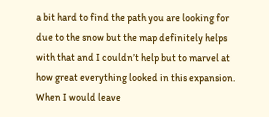a bit hard to find the path you are looking for due to the snow but the map definitely helps with that and I couldn’t help but to marvel at how great everything looked in this expansion. When I would leave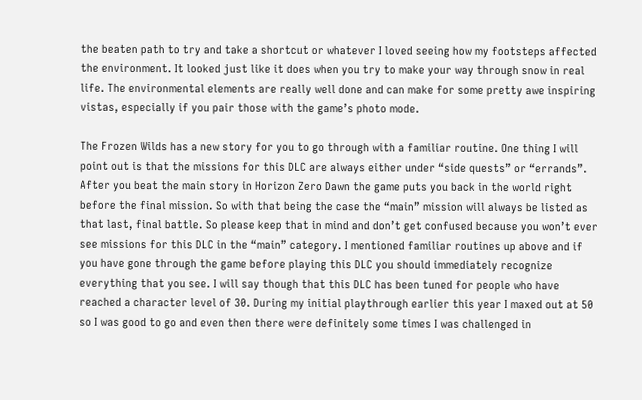the beaten path to try and take a shortcut or whatever I loved seeing how my footsteps affected the environment. It looked just like it does when you try to make your way through snow in real life. The environmental elements are really well done and can make for some pretty awe inspiring vistas, especially if you pair those with the game’s photo mode.

The Frozen Wilds has a new story for you to go through with a familiar routine. One thing I will point out is that the missions for this DLC are always either under “side quests” or “errands”. After you beat the main story in Horizon Zero Dawn the game puts you back in the world right before the final mission. So with that being the case the “main” mission will always be listed as that last, final battle. So please keep that in mind and don’t get confused because you won’t ever see missions for this DLC in the “main” category. I mentioned familiar routines up above and if you have gone through the game before playing this DLC you should immediately recognize everything that you see. I will say though that this DLC has been tuned for people who have reached a character level of 30. During my initial playthrough earlier this year I maxed out at 50 so I was good to go and even then there were definitely some times I was challenged in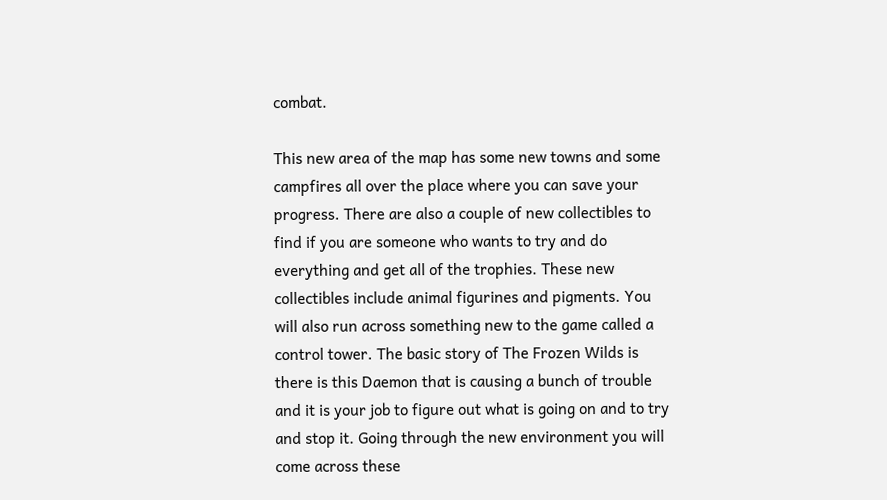combat.

This new area of the map has some new towns and some campfires all over the place where you can save your progress. There are also a couple of new collectibles to find if you are someone who wants to try and do everything and get all of the trophies. These new collectibles include animal figurines and pigments. You will also run across something new to the game called a control tower. The basic story of The Frozen Wilds is there is this Daemon that is causing a bunch of trouble and it is your job to figure out what is going on and to try and stop it. Going through the new environment you will come across these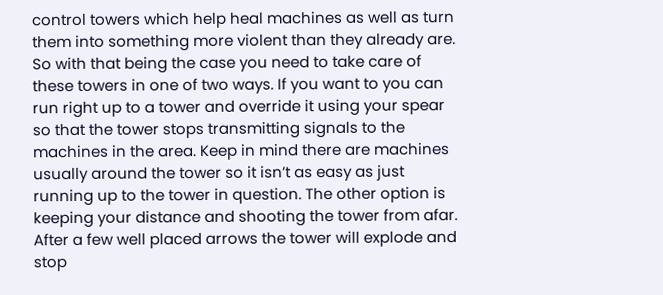control towers which help heal machines as well as turn them into something more violent than they already are. So with that being the case you need to take care of these towers in one of two ways. If you want to you can run right up to a tower and override it using your spear so that the tower stops transmitting signals to the machines in the area. Keep in mind there are machines usually around the tower so it isn’t as easy as just running up to the tower in question. The other option is keeping your distance and shooting the tower from afar. After a few well placed arrows the tower will explode and stop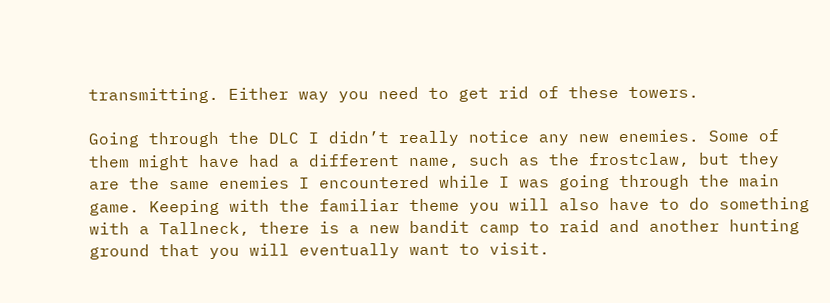transmitting. Either way you need to get rid of these towers.

Going through the DLC I didn’t really notice any new enemies. Some of them might have had a different name, such as the frostclaw, but they are the same enemies I encountered while I was going through the main game. Keeping with the familiar theme you will also have to do something with a Tallneck, there is a new bandit camp to raid and another hunting ground that you will eventually want to visit.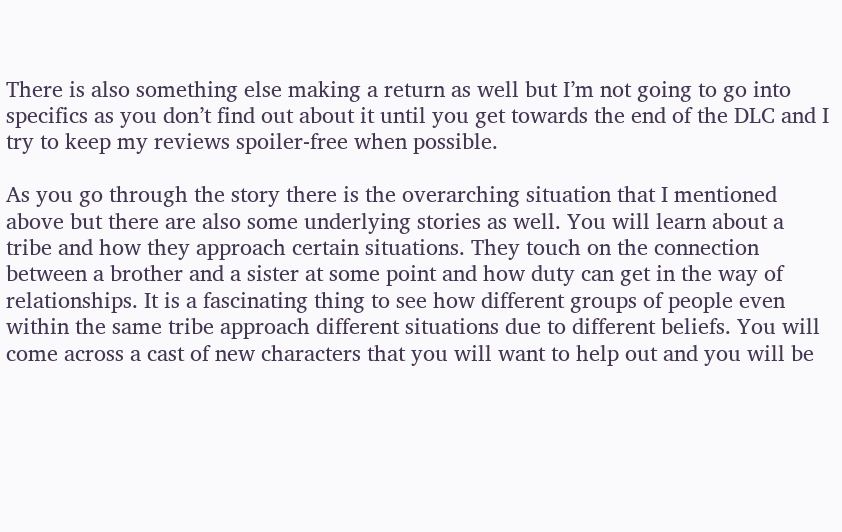There is also something else making a return as well but I’m not going to go into specifics as you don’t find out about it until you get towards the end of the DLC and I try to keep my reviews spoiler-free when possible.

As you go through the story there is the overarching situation that I mentioned above but there are also some underlying stories as well. You will learn about a tribe and how they approach certain situations. They touch on the connection between a brother and a sister at some point and how duty can get in the way of relationships. It is a fascinating thing to see how different groups of people even within the same tribe approach different situations due to different beliefs. You will come across a cast of new characters that you will want to help out and you will be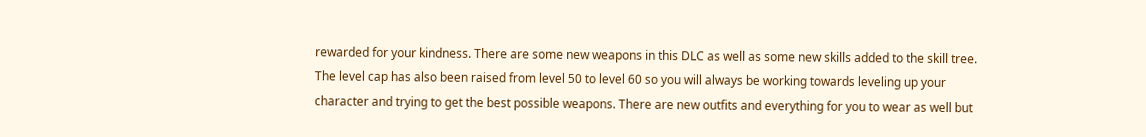rewarded for your kindness. There are some new weapons in this DLC as well as some new skills added to the skill tree. The level cap has also been raised from level 50 to level 60 so you will always be working towards leveling up your character and trying to get the best possible weapons. There are new outfits and everything for you to wear as well but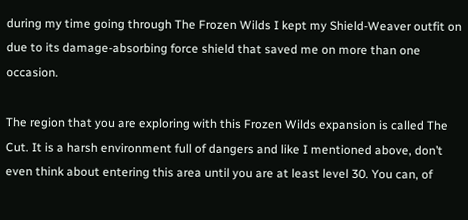during my time going through The Frozen Wilds I kept my Shield-Weaver outfit on due to its damage-absorbing force shield that saved me on more than one occasion.

The region that you are exploring with this Frozen Wilds expansion is called The Cut. It is a harsh environment full of dangers and like I mentioned above, don’t even think about entering this area until you are at least level 30. You can, of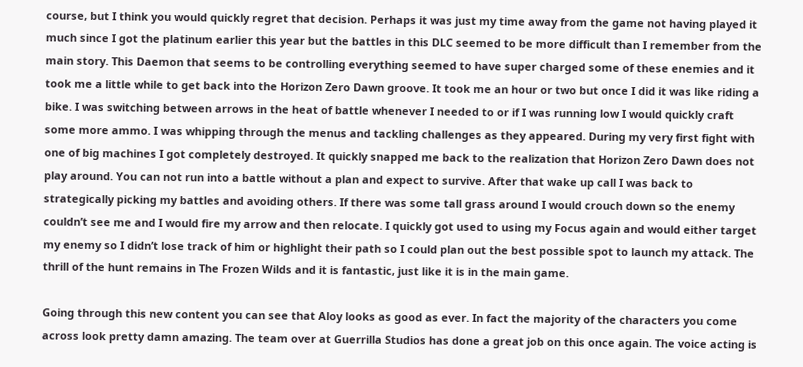course, but I think you would quickly regret that decision. Perhaps it was just my time away from the game not having played it much since I got the platinum earlier this year but the battles in this DLC seemed to be more difficult than I remember from the main story. This Daemon that seems to be controlling everything seemed to have super charged some of these enemies and it took me a little while to get back into the Horizon Zero Dawn groove. It took me an hour or two but once I did it was like riding a bike. I was switching between arrows in the heat of battle whenever I needed to or if I was running low I would quickly craft some more ammo. I was whipping through the menus and tackling challenges as they appeared. During my very first fight with one of big machines I got completely destroyed. It quickly snapped me back to the realization that Horizon Zero Dawn does not play around. You can not run into a battle without a plan and expect to survive. After that wake up call I was back to strategically picking my battles and avoiding others. If there was some tall grass around I would crouch down so the enemy couldn’t see me and I would fire my arrow and then relocate. I quickly got used to using my Focus again and would either target my enemy so I didn’t lose track of him or highlight their path so I could plan out the best possible spot to launch my attack. The thrill of the hunt remains in The Frozen Wilds and it is fantastic, just like it is in the main game.

Going through this new content you can see that Aloy looks as good as ever. In fact the majority of the characters you come across look pretty damn amazing. The team over at Guerrilla Studios has done a great job on this once again. The voice acting is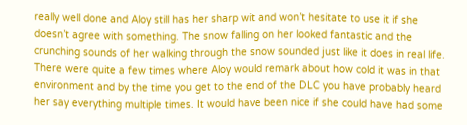really well done and Aloy still has her sharp wit and won’t hesitate to use it if she doesn’t agree with something. The snow falling on her looked fantastic and the crunching sounds of her walking through the snow sounded just like it does in real life. There were quite a few times where Aloy would remark about how cold it was in that environment and by the time you get to the end of the DLC you have probably heard her say everything multiple times. It would have been nice if she could have had some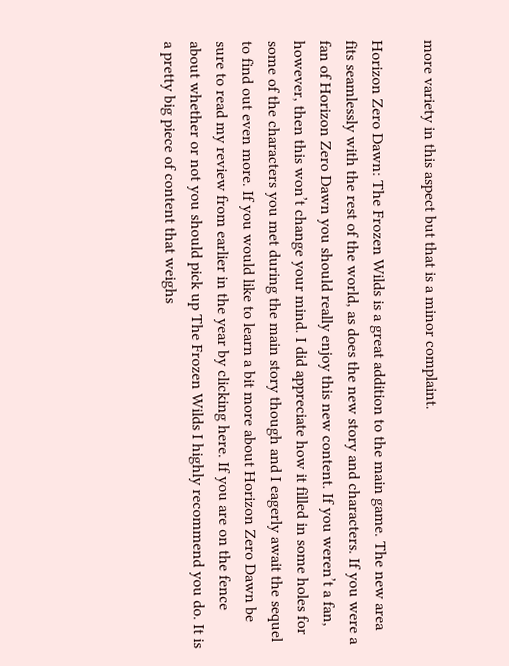more variety in this aspect but that is a minor complaint.

Horizon Zero Dawn: The Frozen Wilds is a great addition to the main game. The new area fits seamlessly with the rest of the world, as does the new story and characters. If you were a fan of Horizon Zero Dawn you should really enjoy this new content. If you weren’t a fan, however, then this won’t change your mind. I did appreciate how it filled in some holes for some of the characters you met during the main story though and I eagerly await the sequel to find out even more. If you would like to learn a bit more about Horizon Zero Dawn be sure to read my review from earlier in the year by clicking here. If you are on the fence about whether or not you should pick up The Frozen Wilds I highly recommend you do. It is a pretty big piece of content that weighs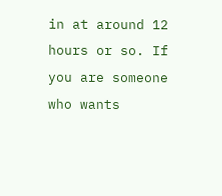in at around 12 hours or so. If you are someone who wants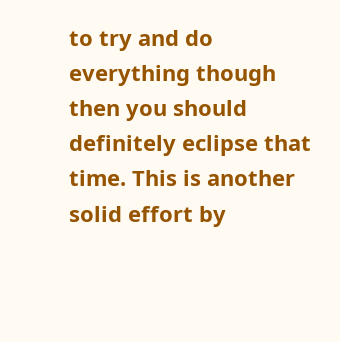to try and do everything though then you should definitely eclipse that time. This is another solid effort by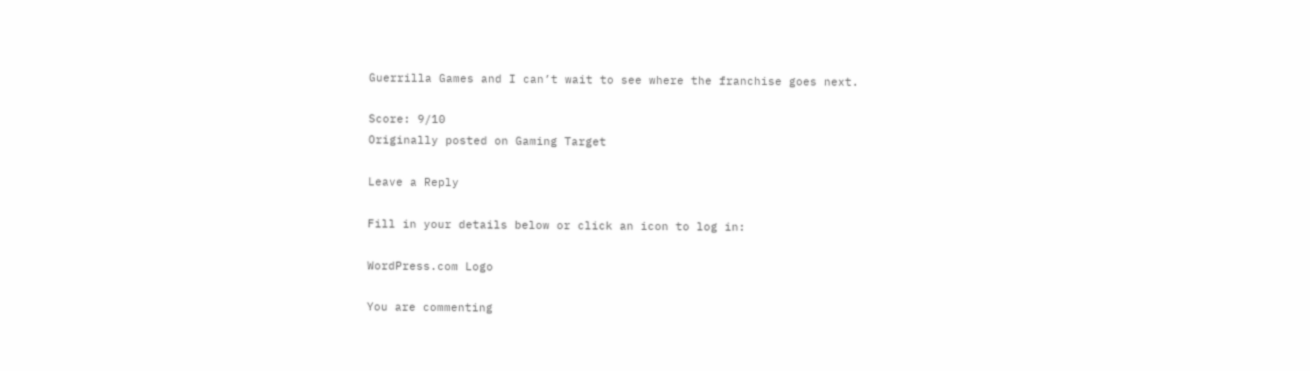Guerrilla Games and I can’t wait to see where the franchise goes next.

Score: 9/10
Originally posted on Gaming Target

Leave a Reply

Fill in your details below or click an icon to log in:

WordPress.com Logo

You are commenting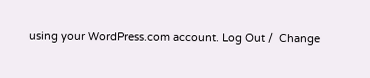using your WordPress.com account. Log Out /  Change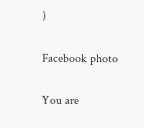)

Facebook photo

You are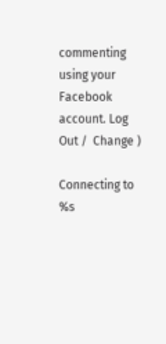commenting using your Facebook account. Log Out /  Change )

Connecting to %s